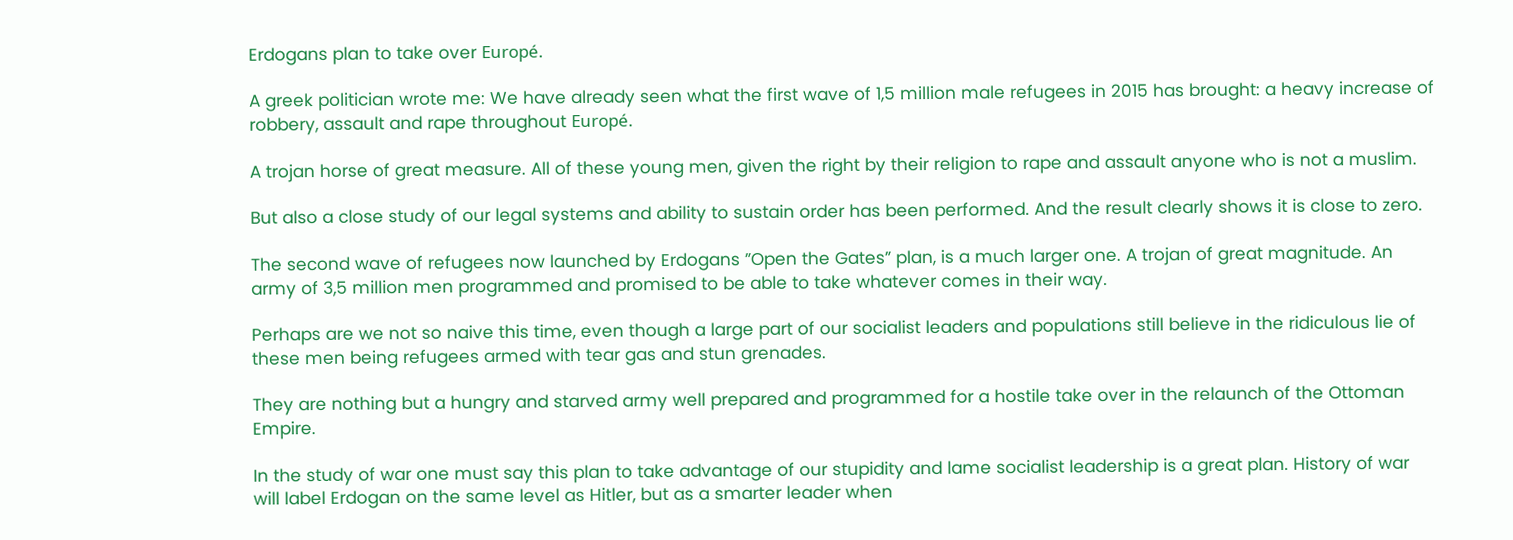Erdogans plan to take over Europé.

A greek politician wrote me: We have already seen what the first wave of 1,5 million male refugees in 2015 has brought: a heavy increase of robbery, assault and rape throughout Europé.

A trojan horse of great measure. All of these young men, given the right by their religion to rape and assault anyone who is not a muslim.

But also a close study of our legal systems and ability to sustain order has been performed. And the result clearly shows it is close to zero.

The second wave of refugees now launched by Erdogans ”Open the Gates” plan, is a much larger one. A trojan of great magnitude. An army of 3,5 million men programmed and promised to be able to take whatever comes in their way.

Perhaps are we not so naive this time, even though a large part of our socialist leaders and populations still believe in the ridiculous lie of these men being refugees armed with tear gas and stun grenades.

They are nothing but a hungry and starved army well prepared and programmed for a hostile take over in the relaunch of the Ottoman Empire.

In the study of war one must say this plan to take advantage of our stupidity and lame socialist leadership is a great plan. History of war will label Erdogan on the same level as Hitler, but as a smarter leader when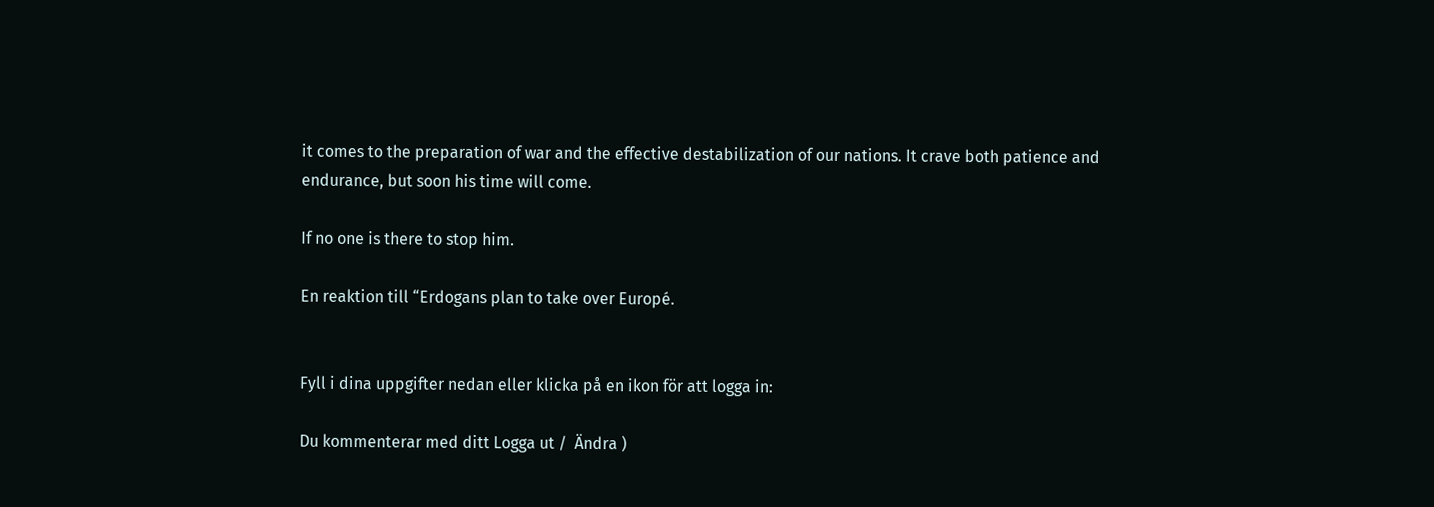it comes to the preparation of war and the effective destabilization of our nations. It crave both patience and endurance, but soon his time will come.

If no one is there to stop him.

En reaktion till “Erdogans plan to take over Europé.


Fyll i dina uppgifter nedan eller klicka på en ikon för att logga in:

Du kommenterar med ditt Logga ut /  Ändra )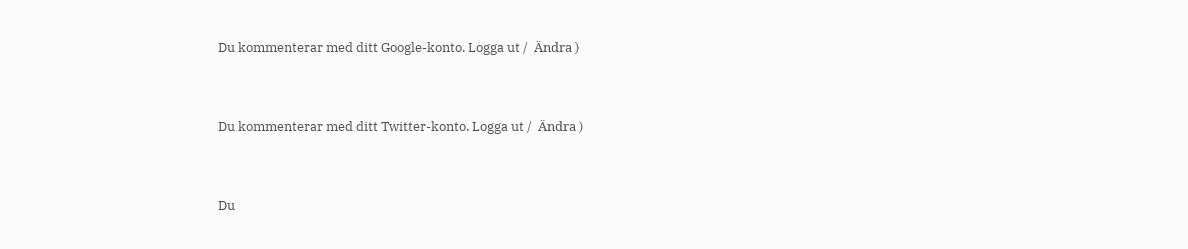Du kommenterar med ditt Google-konto. Logga ut /  Ändra )


Du kommenterar med ditt Twitter-konto. Logga ut /  Ändra )


Du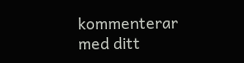kommenterar med ditt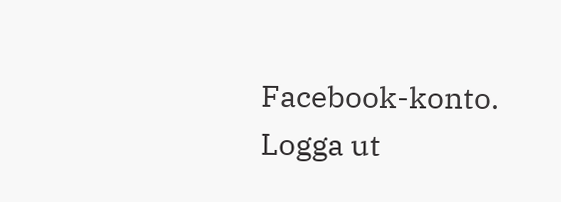Facebook-konto. Logga ut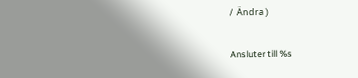/  Ändra )

Ansluter till %s